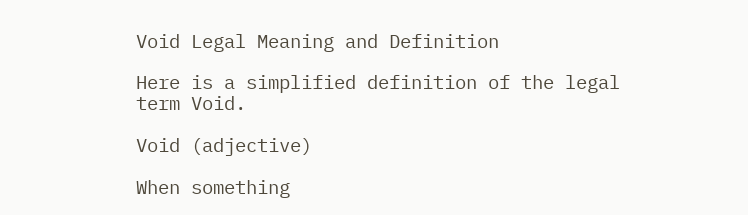Void Legal Meaning and Definition

Here is a simplified definition of the legal term Void.

Void (adjective)

When something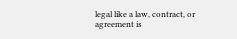legal like a law, contract, or agreement is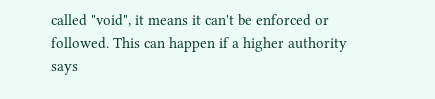called "void", it means it can't be enforced or followed. This can happen if a higher authority says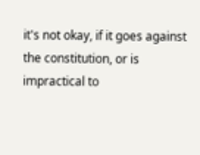it's not okay, if it goes against the constitution, or is impractical to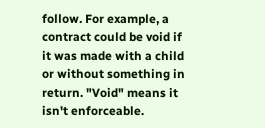follow. For example, a contract could be void if it was made with a child or without something in return. "Void" means it isn't enforceable.